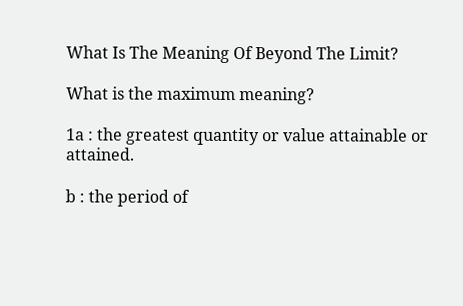What Is The Meaning Of Beyond The Limit?

What is the maximum meaning?

1a : the greatest quantity or value attainable or attained.

b : the period of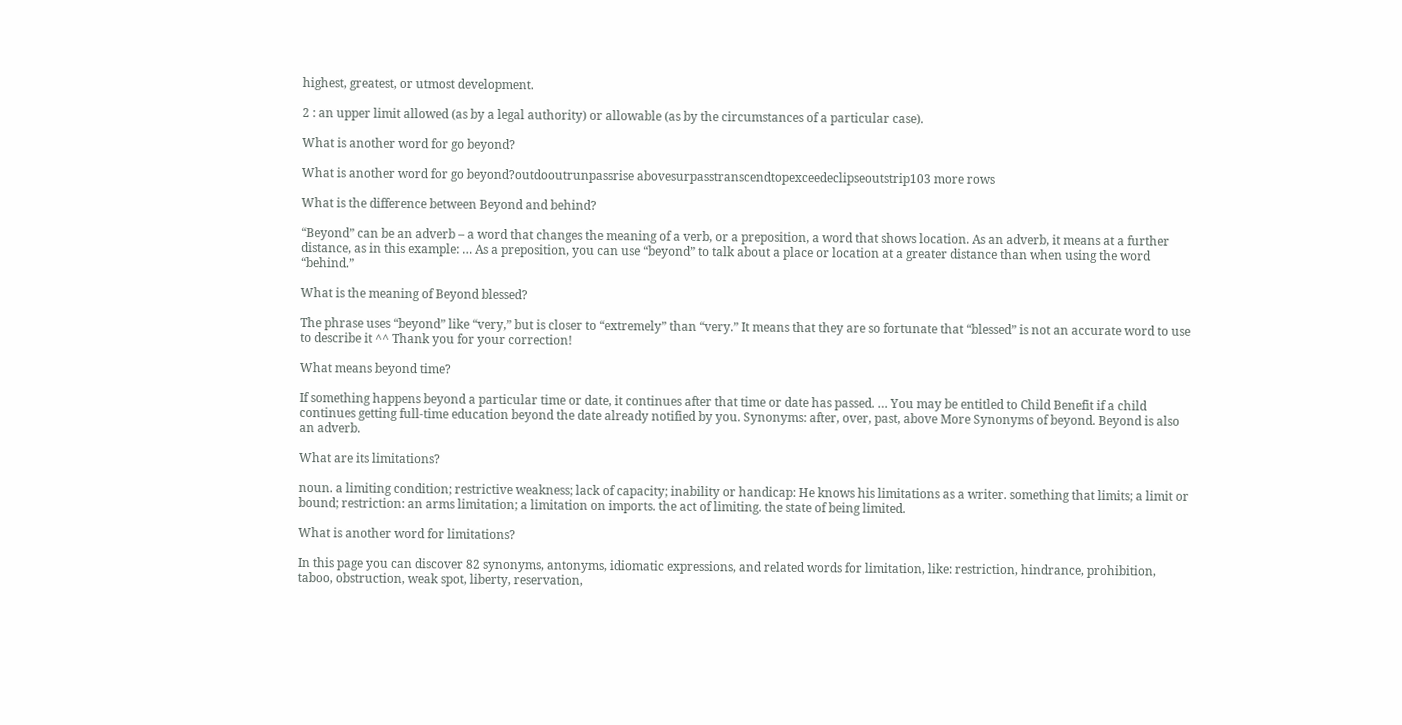highest, greatest, or utmost development.

2 : an upper limit allowed (as by a legal authority) or allowable (as by the circumstances of a particular case).

What is another word for go beyond?

What is another word for go beyond?outdooutrunpassrise abovesurpasstranscendtopexceedeclipseoutstrip103 more rows

What is the difference between Beyond and behind?

“Beyond” can be an adverb – a word that changes the meaning of a verb, or a preposition, a word that shows location. As an adverb, it means at a further distance, as in this example: … As a preposition, you can use “beyond” to talk about a place or location at a greater distance than when using the word “behind.”

What is the meaning of Beyond blessed?

The phrase uses “beyond” like “very,” but is closer to “extremely” than “very.” It means that they are so fortunate that “blessed” is not an accurate word to use to describe it ^^ Thank you for your correction!

What means beyond time?

If something happens beyond a particular time or date, it continues after that time or date has passed. … You may be entitled to Child Benefit if a child continues getting full-time education beyond the date already notified by you. Synonyms: after, over, past, above More Synonyms of beyond. Beyond is also an adverb.

What are its limitations?

noun. a limiting condition; restrictive weakness; lack of capacity; inability or handicap: He knows his limitations as a writer. something that limits; a limit or bound; restriction: an arms limitation; a limitation on imports. the act of limiting. the state of being limited.

What is another word for limitations?

In this page you can discover 82 synonyms, antonyms, idiomatic expressions, and related words for limitation, like: restriction, hindrance, prohibition, taboo, obstruction, weak spot, liberty, reservation,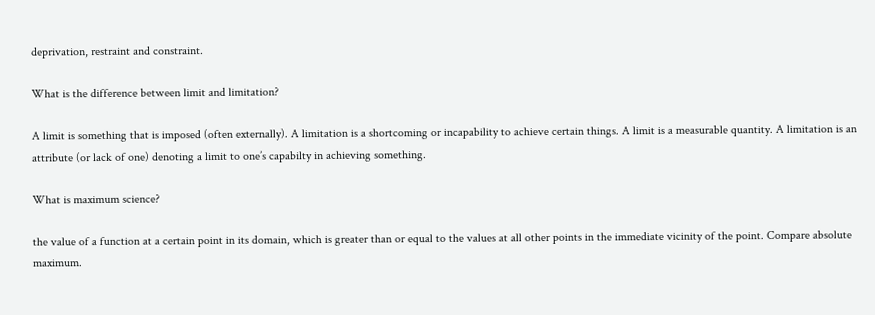deprivation, restraint and constraint.

What is the difference between limit and limitation?

A limit is something that is imposed (often externally). A limitation is a shortcoming or incapability to achieve certain things. A limit is a measurable quantity. A limitation is an attribute (or lack of one) denoting a limit to one’s capabilty in achieving something.

What is maximum science?

the value of a function at a certain point in its domain, which is greater than or equal to the values at all other points in the immediate vicinity of the point. Compare absolute maximum.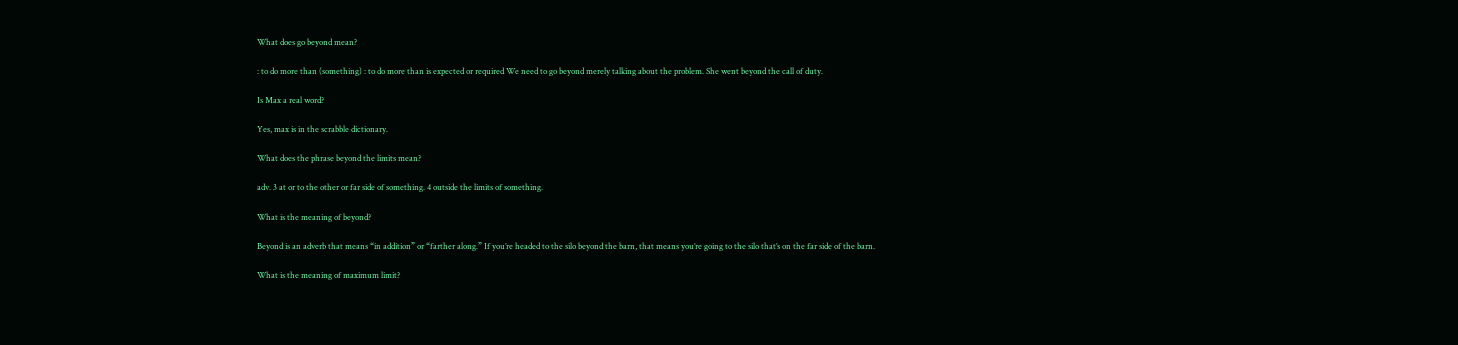What does go beyond mean?

: to do more than (something) : to do more than is expected or required We need to go beyond merely talking about the problem. She went beyond the call of duty.

Is Max a real word?

Yes, max is in the scrabble dictionary.

What does the phrase beyond the limits mean?

adv. 3 at or to the other or far side of something. 4 outside the limits of something.

What is the meaning of beyond?

Beyond is an adverb that means “in addition” or “farther along.” If you’re headed to the silo beyond the barn, that means you’re going to the silo that’s on the far side of the barn.

What is the meaning of maximum limit?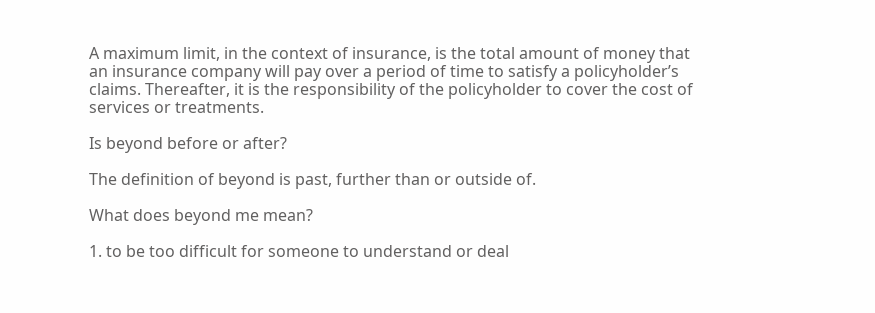A maximum limit, in the context of insurance, is the total amount of money that an insurance company will pay over a period of time to satisfy a policyholder’s claims. Thereafter, it is the responsibility of the policyholder to cover the cost of services or treatments.

Is beyond before or after?

The definition of beyond is past, further than or outside of.

What does beyond me mean?

1. to be too difficult for someone to understand or deal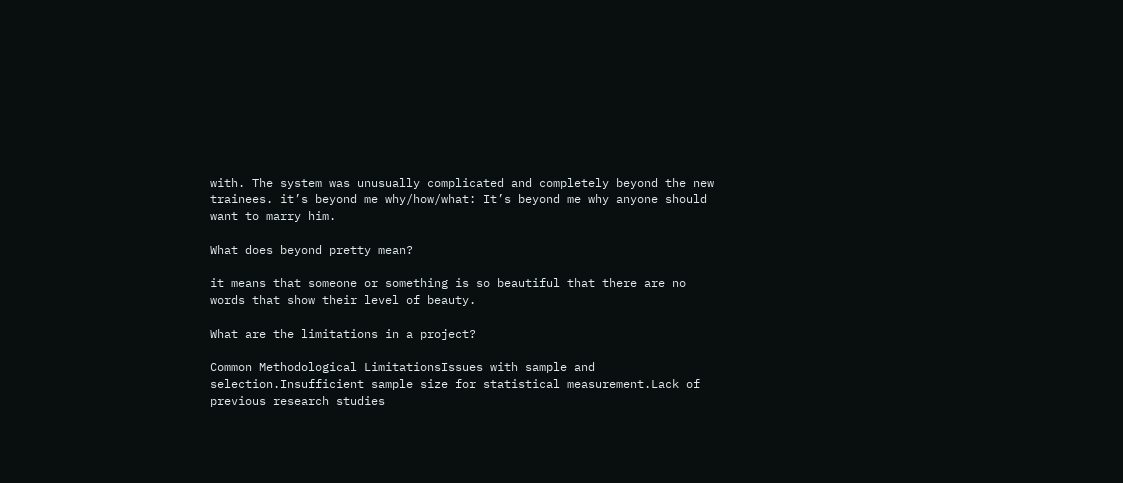with. The system was unusually complicated and completely beyond the new trainees. it’s beyond me why/how/what: It’s beyond me why anyone should want to marry him.

What does beyond pretty mean?

it means that someone or something is so beautiful that there are no words that show their level of beauty.

What are the limitations in a project?

Common Methodological LimitationsIssues with sample and selection.Insufficient sample size for statistical measurement.Lack of previous research studies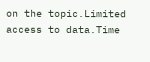on the topic.Limited access to data.Time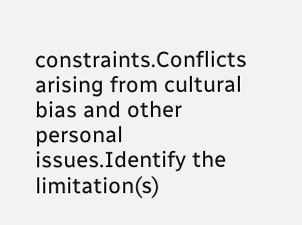constraints.Conflicts arising from cultural bias and other personal issues.Identify the limitation(s)